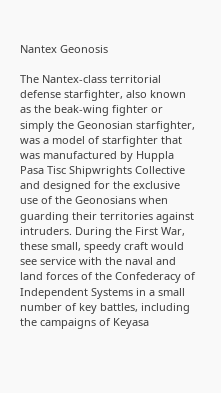Nantex Geonosis

The Nantex-class territorial defense starfighter, also known as the beak-wing fighter or simply the Geonosian starfighter, was a model of starfighter that was manufactured by Huppla Pasa Tisc Shipwrights Collective and designed for the exclusive use of the Geonosians when guarding their territories against intruders. During the First War, these small, speedy craft would see service with the naval and land forces of the Confederacy of Independent Systems in a small number of key battles, including the campaigns of Keyasa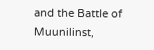and the Battle of Muunilinst,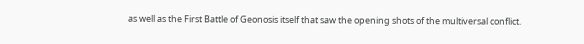as well as the First Battle of Geonosis itself that saw the opening shots of the multiversal conflict.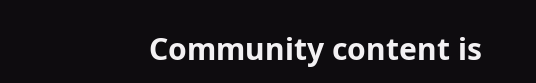Community content is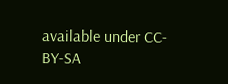available under CC-BY-SA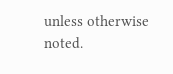unless otherwise noted.